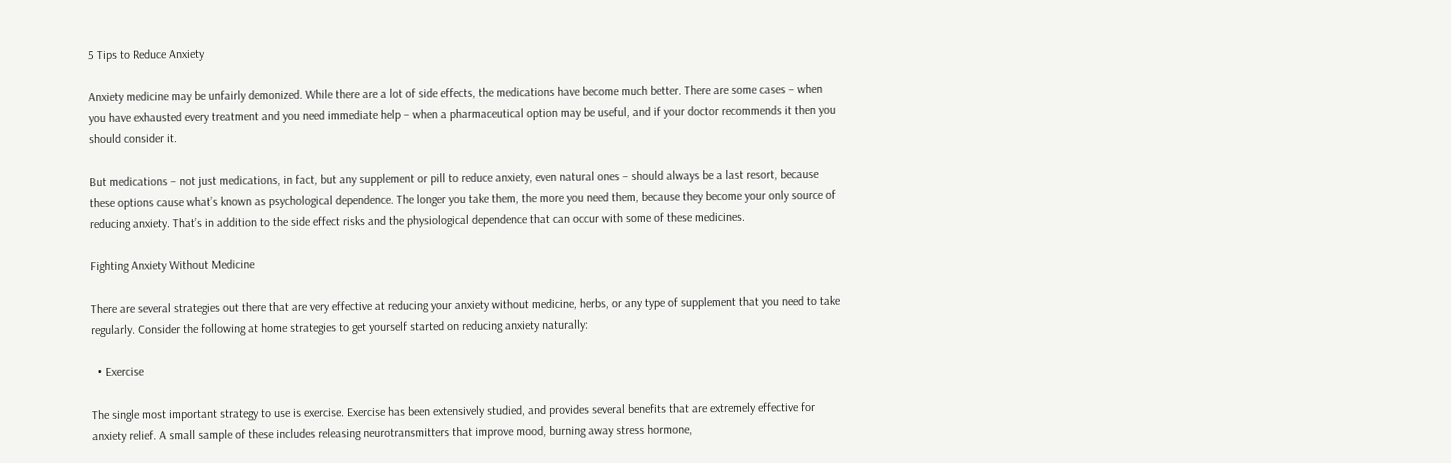5 Tips to Reduce Anxiety

Anxiety medicine may be unfairly demonized. While there are a lot of side effects, the medications have become much better. There are some cases – when you have exhausted every treatment and you need immediate help – when a pharmaceutical option may be useful, and if your doctor recommends it then you should consider it.

But medications – not just medications, in fact, but any supplement or pill to reduce anxiety, even natural ones – should always be a last resort, because these options cause what’s known as psychological dependence. The longer you take them, the more you need them, because they become your only source of reducing anxiety. That’s in addition to the side effect risks and the physiological dependence that can occur with some of these medicines.

Fighting Anxiety Without Medicine

There are several strategies out there that are very effective at reducing your anxiety without medicine, herbs, or any type of supplement that you need to take regularly. Consider the following at home strategies to get yourself started on reducing anxiety naturally:

  • Exercise

The single most important strategy to use is exercise. Exercise has been extensively studied, and provides several benefits that are extremely effective for anxiety relief. A small sample of these includes releasing neurotransmitters that improve mood, burning away stress hormone,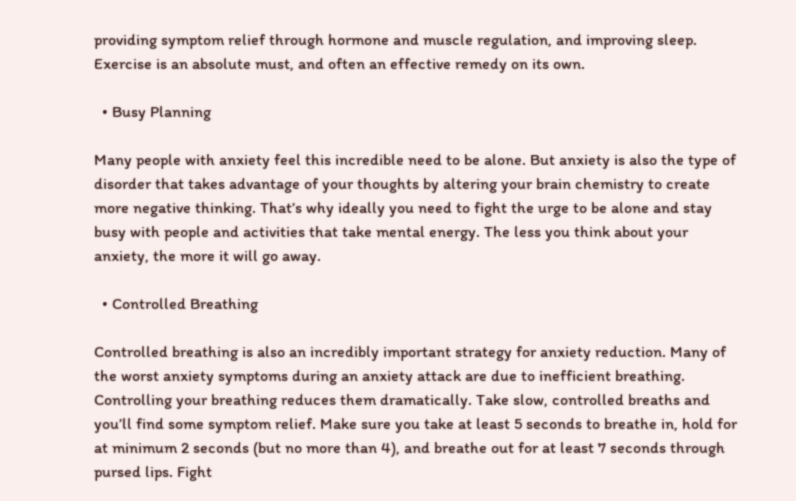providing symptom relief through hormone and muscle regulation, and improving sleep. Exercise is an absolute must, and often an effective remedy on its own.

  • Busy Planning

Many people with anxiety feel this incredible need to be alone. But anxiety is also the type of disorder that takes advantage of your thoughts by altering your brain chemistry to create more negative thinking. That’s why ideally you need to fight the urge to be alone and stay busy with people and activities that take mental energy. The less you think about your anxiety, the more it will go away.

  • Controlled Breathing

Controlled breathing is also an incredibly important strategy for anxiety reduction. Many of the worst anxiety symptoms during an anxiety attack are due to inefficient breathing. Controlling your breathing reduces them dramatically. Take slow, controlled breaths and you’ll find some symptom relief. Make sure you take at least 5 seconds to breathe in, hold for at minimum 2 seconds (but no more than 4), and breathe out for at least 7 seconds through pursed lips. Fight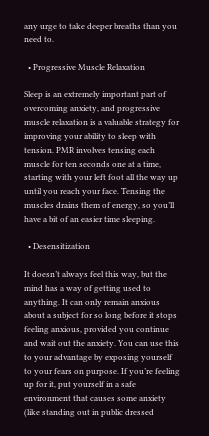any urge to take deeper breaths than you need to.

  • Progressive Muscle Relaxation

Sleep is an extremely important part of overcoming anxiety, and progressive muscle relaxation is a valuable strategy for improving your ability to sleep with tension. PMR involves tensing each muscle for ten seconds one at a time, starting with your left foot all the way up until you reach your face. Tensing the muscles drains them of energy, so you’ll have a bit of an easier time sleeping.

  • Desensitization

It doesn’t always feel this way, but the mind has a way of getting used to anything. It can only remain anxious about a subject for so long before it stops feeling anxious, provided you continue and wait out the anxiety. You can use this to your advantage by exposing yourself to your fears on purpose. If you’re feeling up for it, put yourself in a safe environment that causes some anxiety (like standing out in public dressed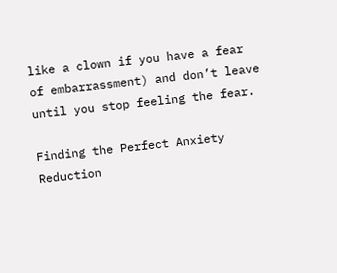like a clown if you have a fear of embarrassment) and don’t leave until you stop feeling the fear.

Finding the Perfect Anxiety Reduction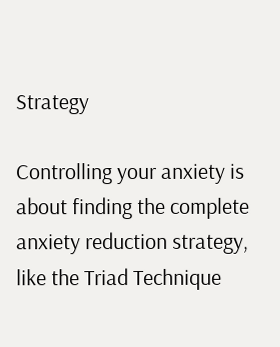Strategy

Controlling your anxiety is about finding the complete anxiety reduction strategy, like the Triad Technique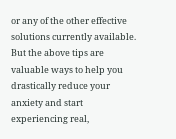or any of the other effective solutions currently available. But the above tips are valuable ways to help you drastically reduce your anxiety and start experiencing real,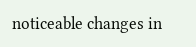noticeable changes in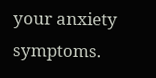your anxiety symptoms.